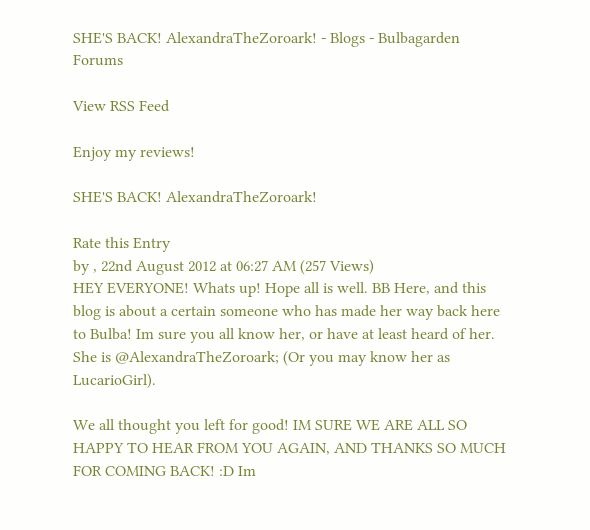SHE'S BACK! AlexandraTheZoroark! - Blogs - Bulbagarden Forums

View RSS Feed

Enjoy my reviews!

SHE'S BACK! AlexandraTheZoroark!

Rate this Entry
by , 22nd August 2012 at 06:27 AM (257 Views)
HEY EVERYONE! Whats up! Hope all is well. BB Here, and this blog is about a certain someone who has made her way back here to Bulba! Im sure you all know her, or have at least heard of her. She is @AlexandraTheZoroark; (Or you may know her as LucarioGirl).

We all thought you left for good! IM SURE WE ARE ALL SO HAPPY TO HEAR FROM YOU AGAIN, AND THANKS SO MUCH FOR COMING BACK! :D Im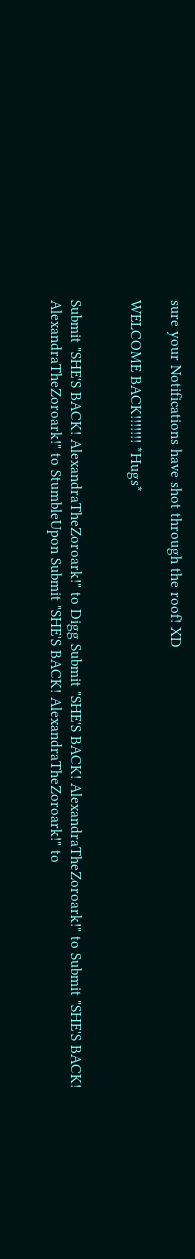sure your Notifications have shot through the roof! XD

WELCOME BACK!!!!!!! *Hugs*


Submit "SHE'S BACK! AlexandraTheZoroark!" to Digg Submit "SHE'S BACK! AlexandraTheZoroark!" to Submit "SHE'S BACK! AlexandraTheZoroark!" to StumbleUpon Submit "SHE'S BACK! AlexandraTheZoroark!" to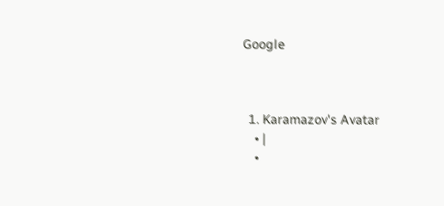Google



  1. Karamazov's Avatar
    • |
    •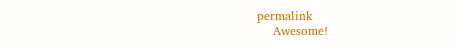permalink
    Awesome!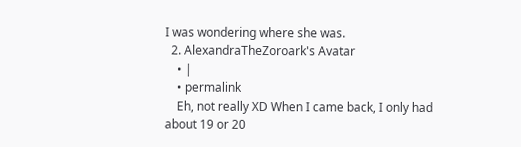I was wondering where she was.
  2. AlexandraTheZoroark's Avatar
    • |
    • permalink
    Eh, not really XD When I came back, I only had about 19 or 20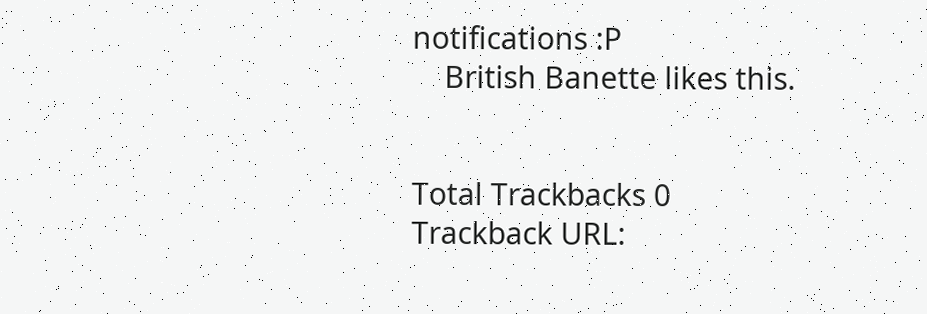notifications :P
    British Banette likes this.


Total Trackbacks 0
Trackback URL: